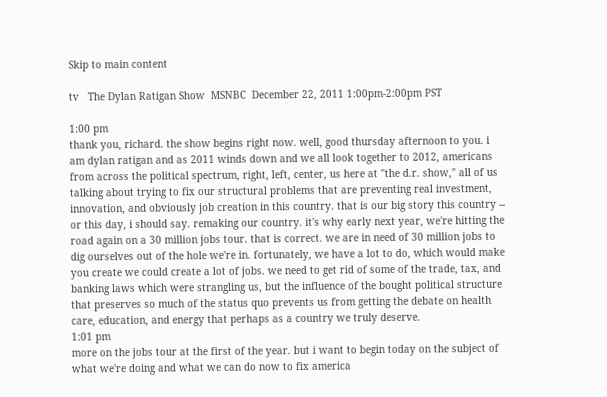Skip to main content

tv   The Dylan Ratigan Show  MSNBC  December 22, 2011 1:00pm-2:00pm PST

1:00 pm
thank you, richard. the show begins right now. well, good thursday afternoon to you. i am dylan ratigan and as 2011 winds down and we all look together to 2012, americans from across the political spectrum, right, left, center, us here at "the d.r. show," all of us talking about trying to fix our structural problems that are preventing real investment, innovation, and obviously job creation in this country. that is our big story this country -- or this day, i should say. remaking our country. it's why early next year, we're hitting the road again on a 30 million jobs tour. that is correct. we are in need of 30 million jobs to dig ourselves out of the hole we're in. fortunately, we have a lot to do, which would make you create we could create a lot of jobs. we need to get rid of some of the trade, tax, and banking laws which were strangling us, but the influence of the bought political structure that preserves so much of the status quo prevents us from getting the debate on health care, education, and energy that perhaps as a country we truly deserve.
1:01 pm
more on the jobs tour at the first of the year. but i want to begin today on the subject of what we're doing and what we can do now to fix america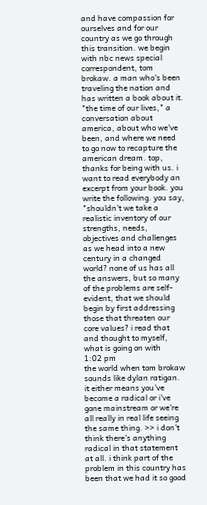and have compassion for ourselves and for our country as we go through this transition. we begin with nbc news special correspondent, tom brokaw. a man who's been traveling the nation and has written a book about it. "the time of our lives," a conversation about america, about who we've been, and where we need to go now to recapture the american dream. top, thanks for being with us. i want to read everybody an excerpt from your book. you write the following. you say, "shouldn't we take a realistic inventory of our strengths, needs, objectives and challenges as we head into a new century in a changed world? none of us has all the answers, but so many of the problems are self-evident, that we should begin by first addressing those that threaten our core values? i read that and thought to myself, what is going on with
1:02 pm
the world when tom brokaw sounds like dylan ratigan. it either means you've become a radical or i've gone mainstream or we're all really in real life seeing the same thing. >> i don't think there's anything radical in that statement at all. i think part of the problem in this country has been that we had it so good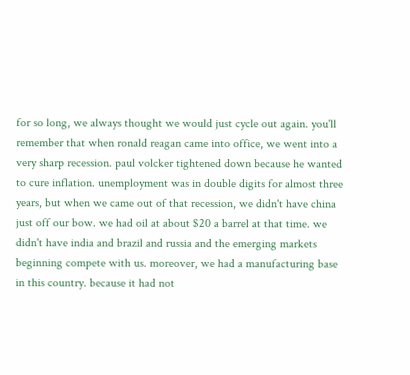for so long, we always thought we would just cycle out again. you'll remember that when ronald reagan came into office, we went into a very sharp recession. paul volcker tightened down because he wanted to cure inflation. unemployment was in double digits for almost three years, but when we came out of that recession, we didn't have china just off our bow. we had oil at about $20 a barrel at that time. we didn't have india and brazil and russia and the emerging markets beginning compete with us. moreover, we had a manufacturing base in this country. because it had not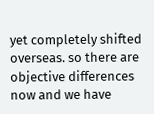yet completely shifted overseas. so there are objective differences now and we have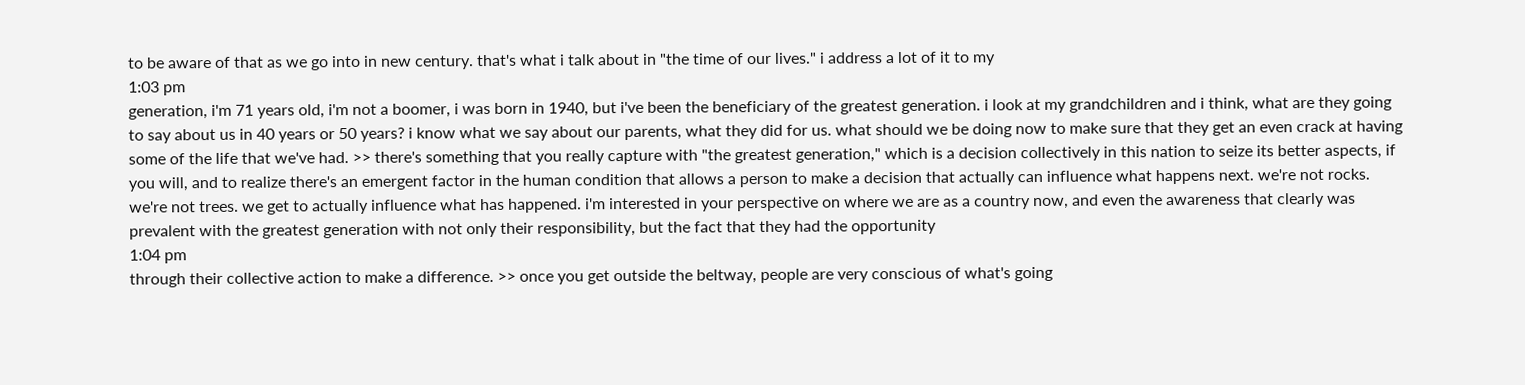to be aware of that as we go into in new century. that's what i talk about in "the time of our lives." i address a lot of it to my
1:03 pm
generation, i'm 71 years old, i'm not a boomer, i was born in 1940, but i've been the beneficiary of the greatest generation. i look at my grandchildren and i think, what are they going to say about us in 40 years or 50 years? i know what we say about our parents, what they did for us. what should we be doing now to make sure that they get an even crack at having some of the life that we've had. >> there's something that you really capture with "the greatest generation," which is a decision collectively in this nation to seize its better aspects, if you will, and to realize there's an emergent factor in the human condition that allows a person to make a decision that actually can influence what happens next. we're not rocks. we're not trees. we get to actually influence what has happened. i'm interested in your perspective on where we are as a country now, and even the awareness that clearly was prevalent with the greatest generation with not only their responsibility, but the fact that they had the opportunity
1:04 pm
through their collective action to make a difference. >> once you get outside the beltway, people are very conscious of what's going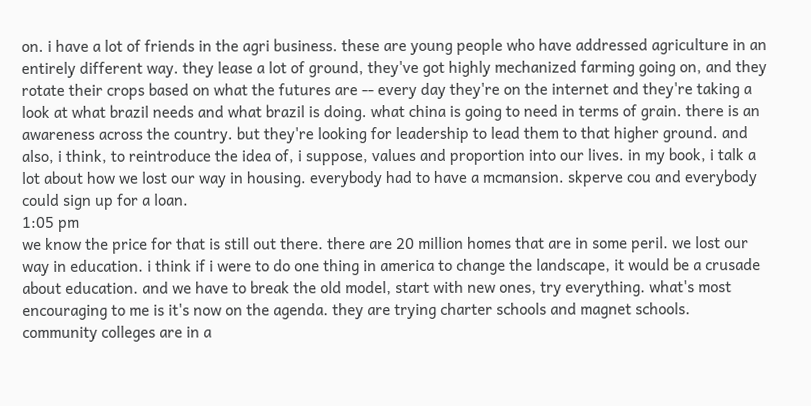on. i have a lot of friends in the agri business. these are young people who have addressed agriculture in an entirely different way. they lease a lot of ground, they've got highly mechanized farming going on, and they rotate their crops based on what the futures are -- every day they're on the internet and they're taking a look at what brazil needs and what brazil is doing. what china is going to need in terms of grain. there is an awareness across the country. but they're looking for leadership to lead them to that higher ground. and also, i think, to reintroduce the idea of, i suppose, values and proportion into our lives. in my book, i talk a lot about how we lost our way in housing. everybody had to have a mcmansion. skperve cou and everybody could sign up for a loan.
1:05 pm
we know the price for that is still out there. there are 20 million homes that are in some peril. we lost our way in education. i think if i were to do one thing in america to change the landscape, it would be a crusade about education. and we have to break the old model, start with new ones, try everything. what's most encouraging to me is it's now on the agenda. they are trying charter schools and magnet schools. community colleges are in a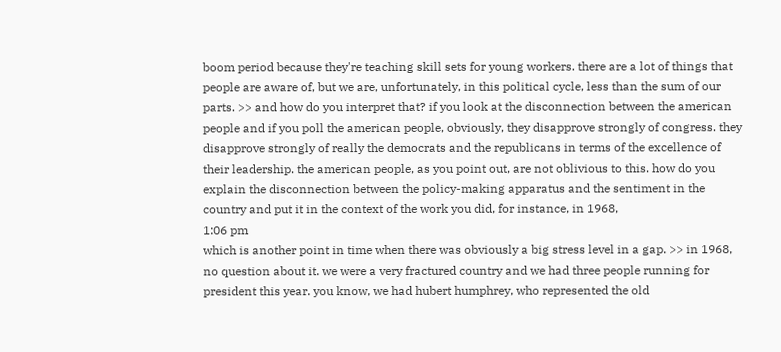boom period because they're teaching skill sets for young workers. there are a lot of things that people are aware of, but we are, unfortunately, in this political cycle, less than the sum of our parts. >> and how do you interpret that? if you look at the disconnection between the american people and if you poll the american people, obviously, they disapprove strongly of congress. they disapprove strongly of really the democrats and the republicans in terms of the excellence of their leadership. the american people, as you point out, are not oblivious to this. how do you explain the disconnection between the policy-making apparatus and the sentiment in the country and put it in the context of the work you did, for instance, in 1968,
1:06 pm
which is another point in time when there was obviously a big stress level in a gap. >> in 1968, no question about it. we were a very fractured country and we had three people running for president this year. you know, we had hubert humphrey, who represented the old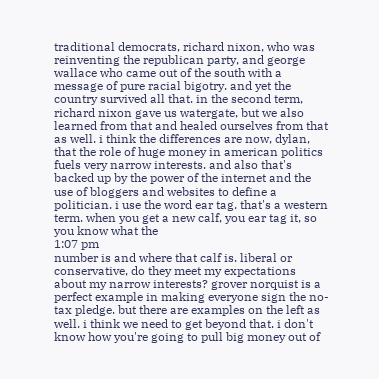traditional democrats, richard nixon, who was reinventing the republican party, and george wallace who came out of the south with a message of pure racial bigotry. and yet the country survived all that. in the second term, richard nixon gave us watergate, but we also learned from that and healed ourselves from that as well. i think the differences are now, dylan, that the role of huge money in american politics fuels very narrow interests. and also that's backed up by the power of the internet and the use of bloggers and websites to define a politician. i use the word ear tag. that's a western term. when you get a new calf, you ear tag it, so you know what the
1:07 pm
number is and where that calf is. liberal or conservative, do they meet my expectations about my narrow interests? grover norquist is a perfect example in making everyone sign the no-tax pledge. but there are examples on the left as well. i think we need to get beyond that. i don't know how you're going to pull big money out of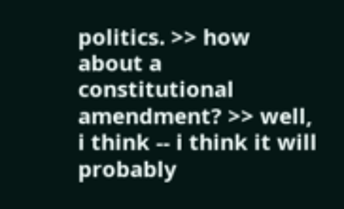politics. >> how about a constitutional amendment? >> well, i think -- i think it will probably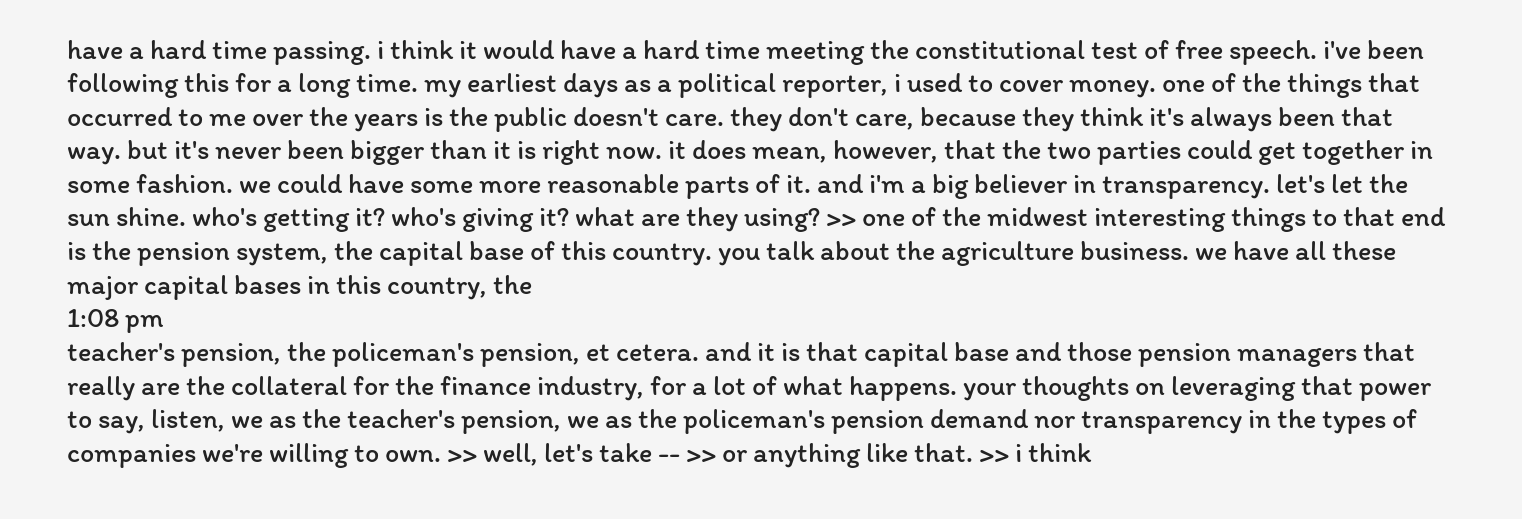have a hard time passing. i think it would have a hard time meeting the constitutional test of free speech. i've been following this for a long time. my earliest days as a political reporter, i used to cover money. one of the things that occurred to me over the years is the public doesn't care. they don't care, because they think it's always been that way. but it's never been bigger than it is right now. it does mean, however, that the two parties could get together in some fashion. we could have some more reasonable parts of it. and i'm a big believer in transparency. let's let the sun shine. who's getting it? who's giving it? what are they using? >> one of the midwest interesting things to that end is the pension system, the capital base of this country. you talk about the agriculture business. we have all these major capital bases in this country, the
1:08 pm
teacher's pension, the policeman's pension, et cetera. and it is that capital base and those pension managers that really are the collateral for the finance industry, for a lot of what happens. your thoughts on leveraging that power to say, listen, we as the teacher's pension, we as the policeman's pension demand nor transparency in the types of companies we're willing to own. >> well, let's take -- >> or anything like that. >> i think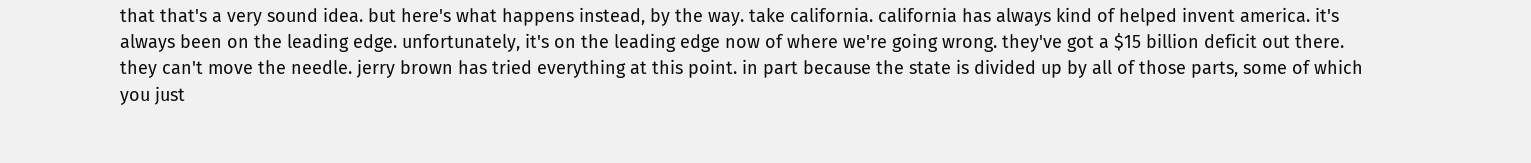that that's a very sound idea. but here's what happens instead, by the way. take california. california has always kind of helped invent america. it's always been on the leading edge. unfortunately, it's on the leading edge now of where we're going wrong. they've got a $15 billion deficit out there. they can't move the needle. jerry brown has tried everything at this point. in part because the state is divided up by all of those parts, some of which you just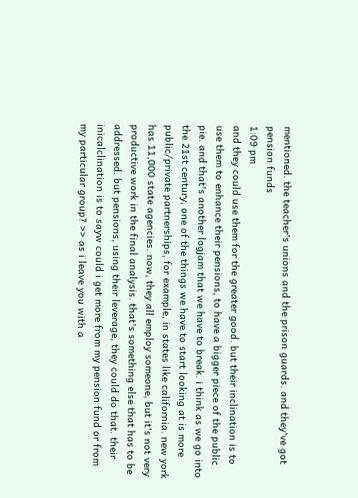mentioned. the teacher's unions and the prison guards. and they've got pension funds
1:09 pm
and they could use them for the greater good. but their inclination is to use them to enhance their pensions, to have a bigger piece of the public pie. and that's another logjam that we have to break. i think as we go into the 21st century, one of the things we have to start looking at is more public/private partnerships, for example, in states like california. new york has 11,000 state agencies. now, they all employ someone, but it's not very productive work in the final analysis. that's something else that has to be addressed. but pensions, using their leverage, they could do that. their inicalclination is to sayw could i get more from my pension fund or from my particular group? >> as i leave you with a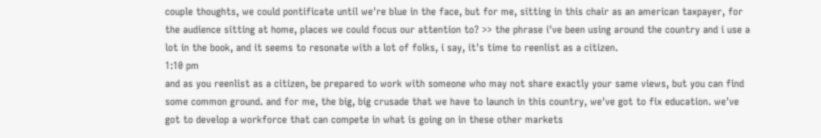couple thoughts, we could pontificate until we're blue in the face, but for me, sitting in this chair as an american taxpayer, for the audience sitting at home, places we could focus our attention to? >> the phrase i've been using around the country and i use a lot in the book, and it seems to resonate with a lot of folks, i say, it's time to reenlist as a citizen.
1:10 pm
and as you reenlist as a citizen, be prepared to work with someone who may not share exactly your same views, but you can find some common ground. and for me, the big, big crusade that we have to launch in this country, we've got to fix education. we've got to develop a workforce that can compete in what is going on in these other markets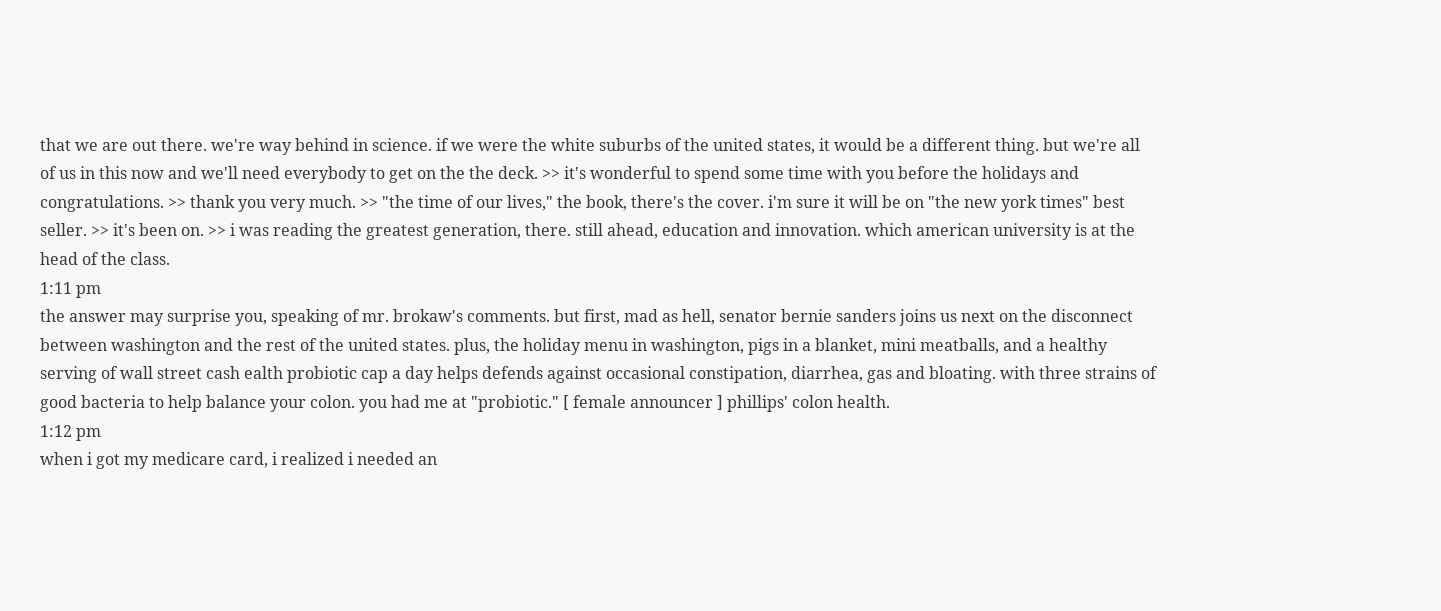that we are out there. we're way behind in science. if we were the white suburbs of the united states, it would be a different thing. but we're all of us in this now and we'll need everybody to get on the the deck. >> it's wonderful to spend some time with you before the holidays and congratulations. >> thank you very much. >> "the time of our lives," the book, there's the cover. i'm sure it will be on "the new york times" best seller. >> it's been on. >> i was reading the greatest generation, there. still ahead, education and innovation. which american university is at the head of the class.
1:11 pm
the answer may surprise you, speaking of mr. brokaw's comments. but first, mad as hell, senator bernie sanders joins us next on the disconnect between washington and the rest of the united states. plus, the holiday menu in washington, pigs in a blanket, mini meatballs, and a healthy serving of wall street cash ealth probiotic cap a day helps defends against occasional constipation, diarrhea, gas and bloating. with three strains of good bacteria to help balance your colon. you had me at "probiotic." [ female announcer ] phillips' colon health.
1:12 pm
when i got my medicare card, i realized i needed an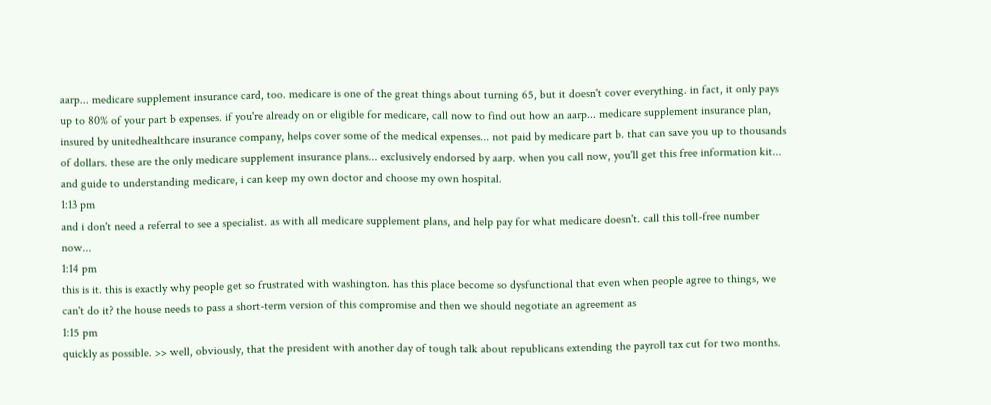aarp... medicare supplement insurance card, too. medicare is one of the great things about turning 65, but it doesn't cover everything. in fact, it only pays up to 80% of your part b expenses. if you're already on or eligible for medicare, call now to find out how an aarp... medicare supplement insurance plan, insured by unitedhealthcare insurance company, helps cover some of the medical expenses... not paid by medicare part b. that can save you up to thousands of dollars. these are the only medicare supplement insurance plans... exclusively endorsed by aarp. when you call now, you'll get this free information kit... and guide to understanding medicare, i can keep my own doctor and choose my own hospital.
1:13 pm
and i don't need a referral to see a specialist. as with all medicare supplement plans, and help pay for what medicare doesn't. call this toll-free number now...
1:14 pm
this is it. this is exactly why people get so frustrated with washington. has this place become so dysfunctional that even when people agree to things, we can't do it? the house needs to pass a short-term version of this compromise and then we should negotiate an agreement as
1:15 pm
quickly as possible. >> well, obviously, that the president with another day of tough talk about republicans extending the payroll tax cut for two months.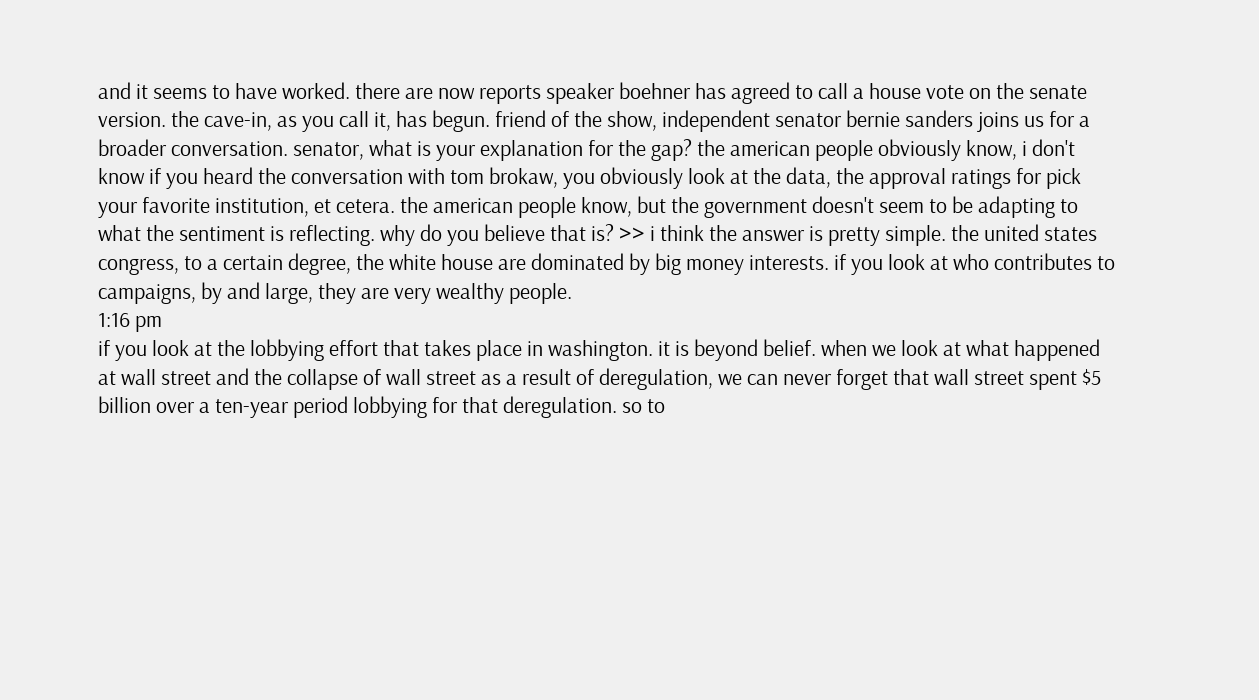and it seems to have worked. there are now reports speaker boehner has agreed to call a house vote on the senate version. the cave-in, as you call it, has begun. friend of the show, independent senator bernie sanders joins us for a broader conversation. senator, what is your explanation for the gap? the american people obviously know, i don't know if you heard the conversation with tom brokaw, you obviously look at the data, the approval ratings for pick your favorite institution, et cetera. the american people know, but the government doesn't seem to be adapting to what the sentiment is reflecting. why do you believe that is? >> i think the answer is pretty simple. the united states congress, to a certain degree, the white house are dominated by big money interests. if you look at who contributes to campaigns, by and large, they are very wealthy people.
1:16 pm
if you look at the lobbying effort that takes place in washington. it is beyond belief. when we look at what happened at wall street and the collapse of wall street as a result of deregulation, we can never forget that wall street spent $5 billion over a ten-year period lobbying for that deregulation. so to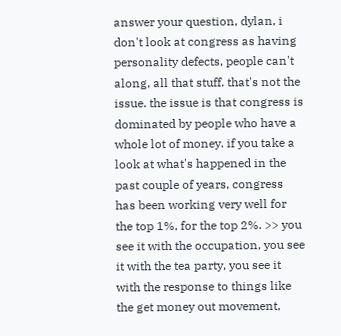answer your question, dylan, i don't look at congress as having personality defects, people can't along, all that stuff. that's not the issue. the issue is that congress is dominated by people who have a whole lot of money. if you take a look at what's happened in the past couple of years, congress has been working very well for the top 1%, for the top 2%. >> you see it with the occupation, you see it with the tea party, you see it with the response to things like the get money out movement,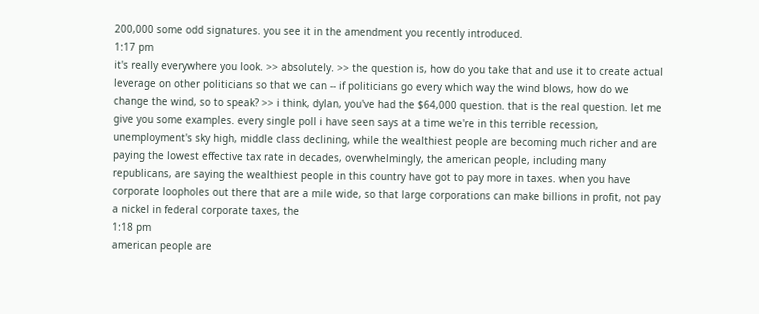200,000 some odd signatures. you see it in the amendment you recently introduced.
1:17 pm
it's really everywhere you look. >> absolutely. >> the question is, how do you take that and use it to create actual leverage on other politicians so that we can -- if politicians go every which way the wind blows, how do we change the wind, so to speak? >> i think, dylan, you've had the $64,000 question. that is the real question. let me give you some examples. every single poll i have seen says at a time we're in this terrible recession, unemployment's sky high, middle class declining, while the wealthiest people are becoming much richer and are paying the lowest effective tax rate in decades, overwhelmingly, the american people, including many republicans, are saying the wealthiest people in this country have got to pay more in taxes. when you have corporate loopholes out there that are a mile wide, so that large corporations can make billions in profit, not pay a nickel in federal corporate taxes, the
1:18 pm
american people are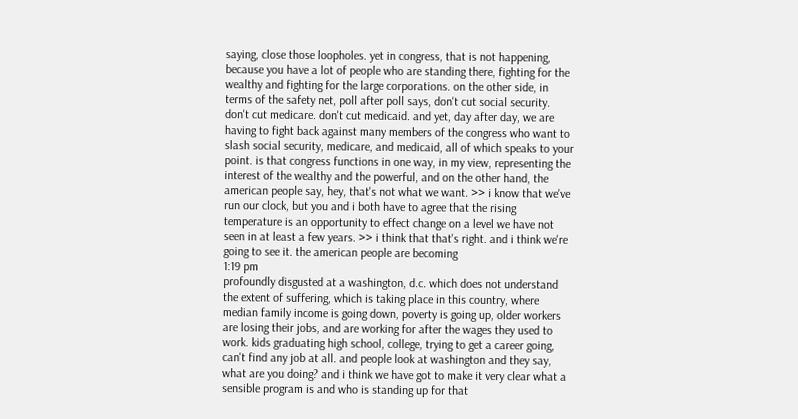saying, close those loopholes. yet in congress, that is not happening, because you have a lot of people who are standing there, fighting for the wealthy and fighting for the large corporations. on the other side, in terms of the safety net, poll after poll says, don't cut social security. don't cut medicare. don't cut medicaid. and yet, day after day, we are having to fight back against many members of the congress who want to slash social security, medicare, and medicaid, all of which speaks to your point. is that congress functions in one way, in my view, representing the interest of the wealthy and the powerful, and on the other hand, the american people say, hey, that's not what we want. >> i know that we've run our clock, but you and i both have to agree that the rising temperature is an opportunity to effect change on a level we have not seen in at least a few years. >> i think that that's right. and i think we're going to see it. the american people are becoming
1:19 pm
profoundly disgusted at a washington, d.c. which does not understand the extent of suffering, which is taking place in this country, where median family income is going down, poverty is going up, older workers are losing their jobs, and are working for after the wages they used to work. kids graduating high school, college, trying to get a career going, can't find any job at all. and people look at washington and they say, what are you doing? and i think we have got to make it very clear what a sensible program is and who is standing up for that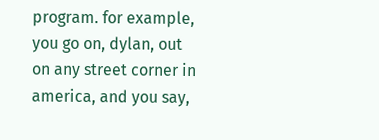program. for example, you go on, dylan, out on any street corner in america, and you say,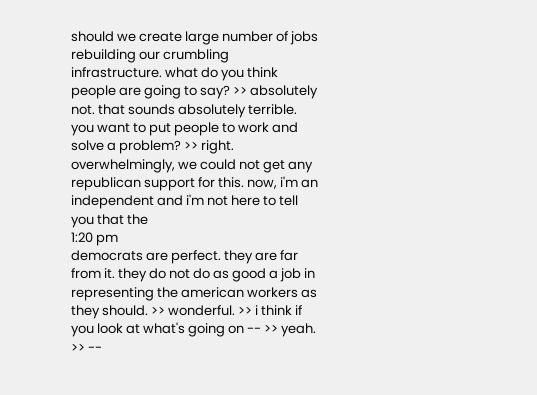should we create large number of jobs rebuilding our crumbling infrastructure. what do you think people are going to say? >> absolutely not. that sounds absolutely terrible. you want to put people to work and solve a problem? >> right. overwhelmingly, we could not get any republican support for this. now, i'm an independent and i'm not here to tell you that the
1:20 pm
democrats are perfect. they are far from it. they do not do as good a job in representing the american workers as they should. >> wonderful. >> i think if you look at what's going on -- >> yeah. >> --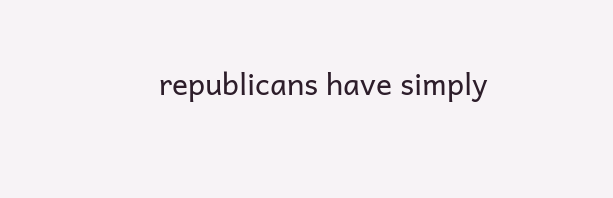republicans have simply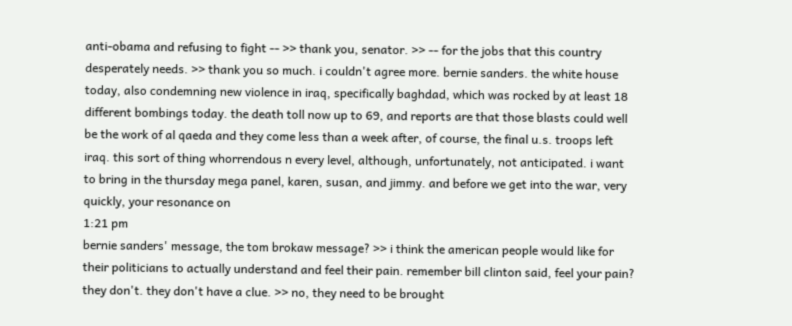anti-obama and refusing to fight -- >> thank you, senator. >> -- for the jobs that this country desperately needs. >> thank you so much. i couldn't agree more. bernie sanders. the white house today, also condemning new violence in iraq, specifically baghdad, which was rocked by at least 18 different bombings today. the death toll now up to 69, and reports are that those blasts could well be the work of al qaeda and they come less than a week after, of course, the final u.s. troops left iraq. this sort of thing whorrendous n every level, although, unfortunately, not anticipated. i want to bring in the thursday mega panel, karen, susan, and jimmy. and before we get into the war, very quickly, your resonance on
1:21 pm
bernie sanders' message, the tom brokaw message? >> i think the american people would like for their politicians to actually understand and feel their pain. remember bill clinton said, feel your pain? they don't. they don't have a clue. >> no, they need to be brought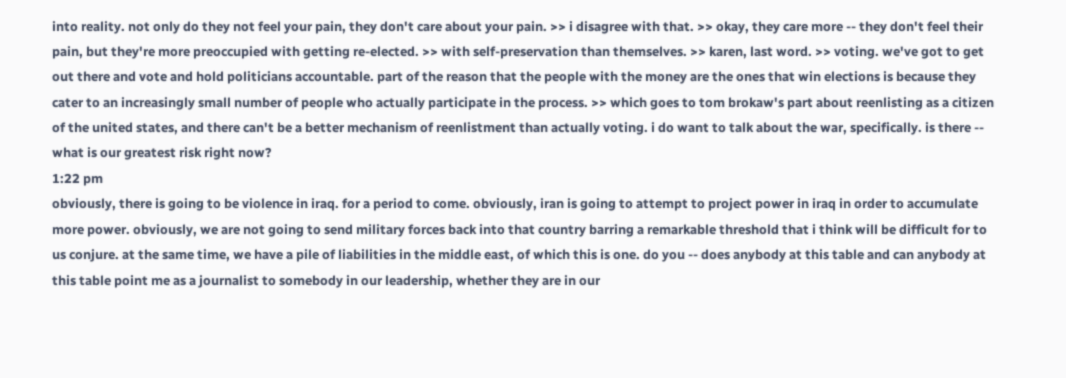into reality. not only do they not feel your pain, they don't care about your pain. >> i disagree with that. >> okay, they care more -- they don't feel their pain, but they're more preoccupied with getting re-elected. >> with self-preservation than themselves. >> karen, last word. >> voting. we've got to get out there and vote and hold politicians accountable. part of the reason that the people with the money are the ones that win elections is because they cater to an increasingly small number of people who actually participate in the process. >> which goes to tom brokaw's part about reenlisting as a citizen of the united states, and there can't be a better mechanism of reenlistment than actually voting. i do want to talk about the war, specifically. is there -- what is our greatest risk right now?
1:22 pm
obviously, there is going to be violence in iraq. for a period to come. obviously, iran is going to attempt to project power in iraq in order to accumulate more power. obviously, we are not going to send military forces back into that country barring a remarkable threshold that i think will be difficult for to us conjure. at the same time, we have a pile of liabilities in the middle east, of which this is one. do you -- does anybody at this table and can anybody at this table point me as a journalist to somebody in our leadership, whether they are in our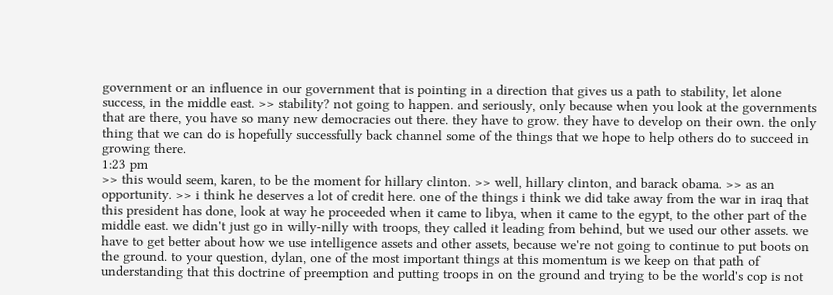government or an influence in our government that is pointing in a direction that gives us a path to stability, let alone success, in the middle east. >> stability? not going to happen. and seriously, only because when you look at the governments that are there, you have so many new democracies out there. they have to grow. they have to develop on their own. the only thing that we can do is hopefully successfully back channel some of the things that we hope to help others do to succeed in growing there.
1:23 pm
>> this would seem, karen, to be the moment for hillary clinton. >> well, hillary clinton, and barack obama. >> as an opportunity. >> i think he deserves a lot of credit here. one of the things i think we did take away from the war in iraq that this president has done, look at way he proceeded when it came to libya, when it came to the egypt, to the other part of the middle east. we didn't just go in willy-nilly with troops, they called it leading from behind, but we used our other assets. we have to get better about how we use intelligence assets and other assets, because we're not going to continue to put boots on the ground. to your question, dylan, one of the most important things at this momentum is we keep on that path of understanding that this doctrine of preemption and putting troops in on the ground and trying to be the world's cop is not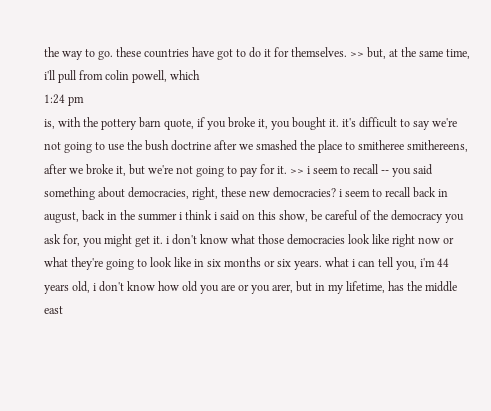the way to go. these countries have got to do it for themselves. >> but, at the same time, i'll pull from colin powell, which
1:24 pm
is, with the pottery barn quote, if you broke it, you bought it. it's difficult to say we're not going to use the bush doctrine after we smashed the place to smitheree smithereens, after we broke it, but we're not going to pay for it. >> i seem to recall -- you said something about democracies, right, these new democracies? i seem to recall back in august, back in the summer i think i said on this show, be careful of the democracy you ask for, you might get it. i don't know what those democracies look like right now or what they're going to look like in six months or six years. what i can tell you, i'm 44 years old, i don't know how old you are or you arer, but in my lifetime, has the middle east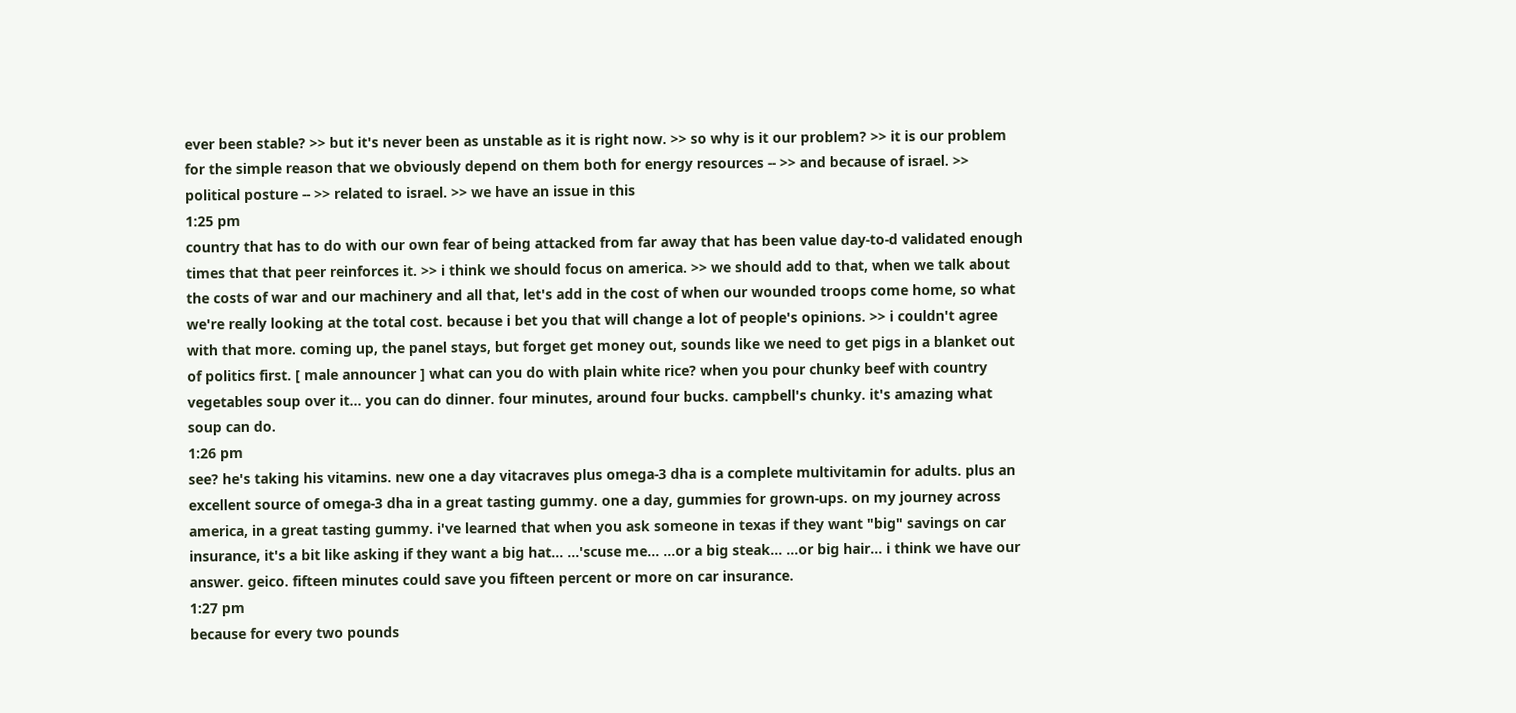ever been stable? >> but it's never been as unstable as it is right now. >> so why is it our problem? >> it is our problem for the simple reason that we obviously depend on them both for energy resources -- >> and because of israel. >> political posture -- >> related to israel. >> we have an issue in this
1:25 pm
country that has to do with our own fear of being attacked from far away that has been value day-to-d validated enough times that that peer reinforces it. >> i think we should focus on america. >> we should add to that, when we talk about the costs of war and our machinery and all that, let's add in the cost of when our wounded troops come home, so what we're really looking at the total cost. because i bet you that will change a lot of people's opinions. >> i couldn't agree with that more. coming up, the panel stays, but forget get money out, sounds like we need to get pigs in a blanket out of politics first. [ male announcer ] what can you do with plain white rice? when you pour chunky beef with country vegetables soup over it... you can do dinner. four minutes, around four bucks. campbell's chunky. it's amazing what soup can do.
1:26 pm
see? he's taking his vitamins. new one a day vitacraves plus omega-3 dha is a complete multivitamin for adults. plus an excellent source of omega-3 dha in a great tasting gummy. one a day, gummies for grown-ups. on my journey across america, in a great tasting gummy. i've learned that when you ask someone in texas if they want "big" savings on car insurance, it's a bit like asking if they want a big hat... ...'scuse me... ...or a big steak... ...or big hair... i think we have our answer. geico. fifteen minutes could save you fifteen percent or more on car insurance.
1:27 pm
because for every two pounds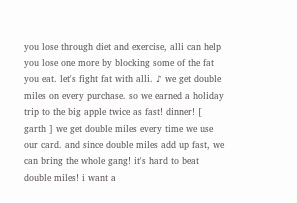you lose through diet and exercise, alli can help you lose one more by blocking some of the fat you eat. let's fight fat with alli. ♪ we get double miles on every purchase. so we earned a holiday trip to the big apple twice as fast! dinner! [ garth ] we get double miles every time we use our card. and since double miles add up fast, we can bring the whole gang! it's hard to beat double miles! i want a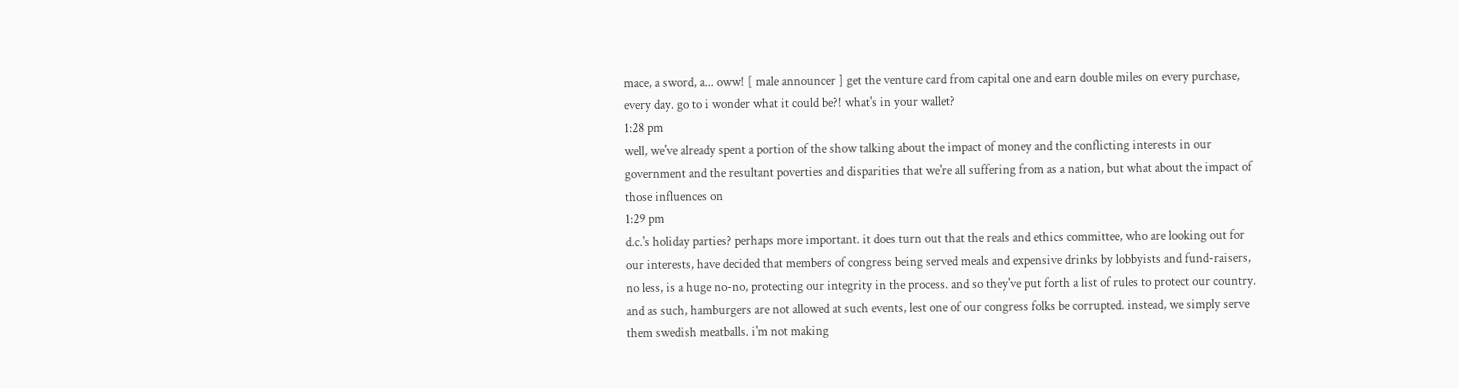mace, a sword, a... oww! [ male announcer ] get the venture card from capital one and earn double miles on every purchase, every day. go to i wonder what it could be?! what's in your wallet?
1:28 pm
well, we've already spent a portion of the show talking about the impact of money and the conflicting interests in our government and the resultant poverties and disparities that we're all suffering from as a nation, but what about the impact of those influences on
1:29 pm
d.c.'s holiday parties? perhaps more important. it does turn out that the reals and ethics committee, who are looking out for our interests, have decided that members of congress being served meals and expensive drinks by lobbyists and fund-raisers, no less, is a huge no-no, protecting our integrity in the process. and so they've put forth a list of rules to protect our country. and as such, hamburgers are not allowed at such events, lest one of our congress folks be corrupted. instead, we simply serve them swedish meatballs. i'm not making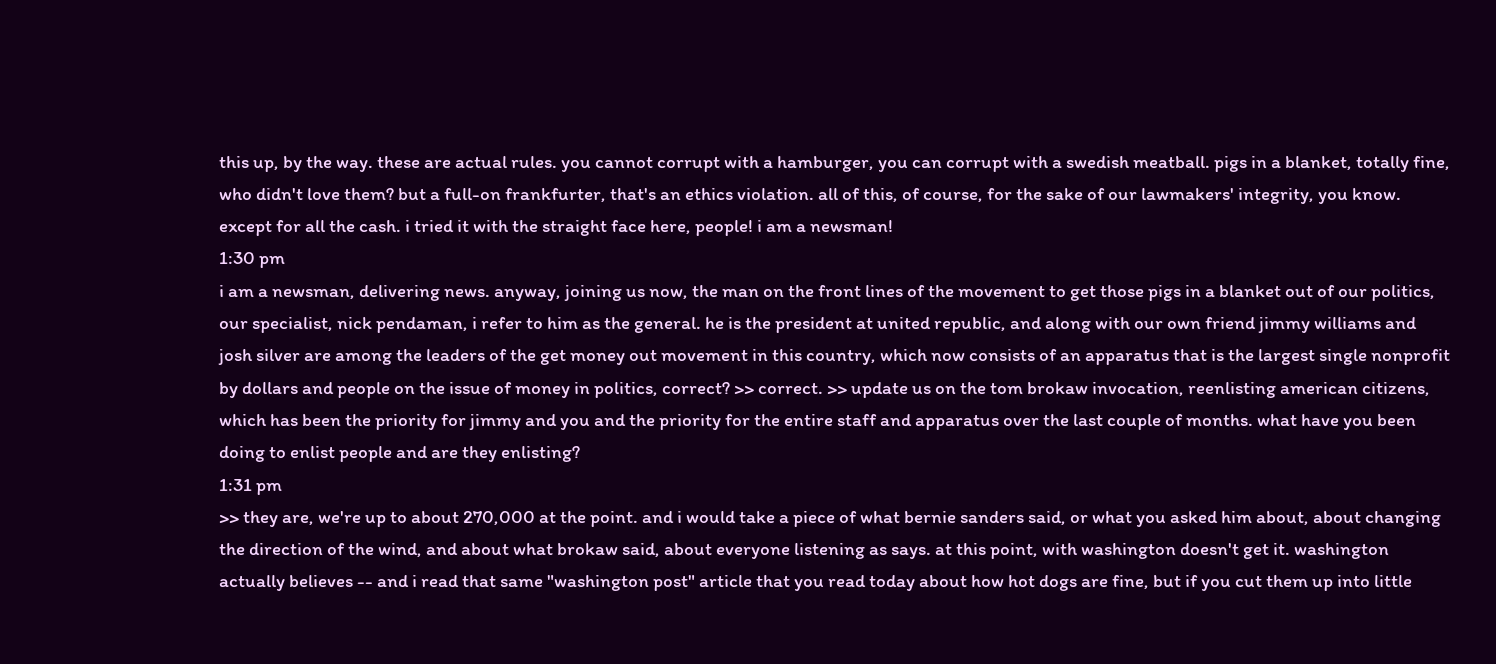this up, by the way. these are actual rules. you cannot corrupt with a hamburger, you can corrupt with a swedish meatball. pigs in a blanket, totally fine, who didn't love them? but a full-on frankfurter, that's an ethics violation. all of this, of course, for the sake of our lawmakers' integrity, you know. except for all the cash. i tried it with the straight face here, people! i am a newsman!
1:30 pm
i am a newsman, delivering news. anyway, joining us now, the man on the front lines of the movement to get those pigs in a blanket out of our politics, our specialist, nick pendaman, i refer to him as the general. he is the president at united republic, and along with our own friend jimmy williams and josh silver are among the leaders of the get money out movement in this country, which now consists of an apparatus that is the largest single nonprofit by dollars and people on the issue of money in politics, correct? >> correct. >> update us on the tom brokaw invocation, reenlisting american citizens, which has been the priority for jimmy and you and the priority for the entire staff and apparatus over the last couple of months. what have you been doing to enlist people and are they enlisting?
1:31 pm
>> they are, we're up to about 270,000 at the point. and i would take a piece of what bernie sanders said, or what you asked him about, about changing the direction of the wind, and about what brokaw said, about everyone listening as says. at this point, with washington doesn't get it. washington actually believes -- and i read that same "washington post" article that you read today about how hot dogs are fine, but if you cut them up into little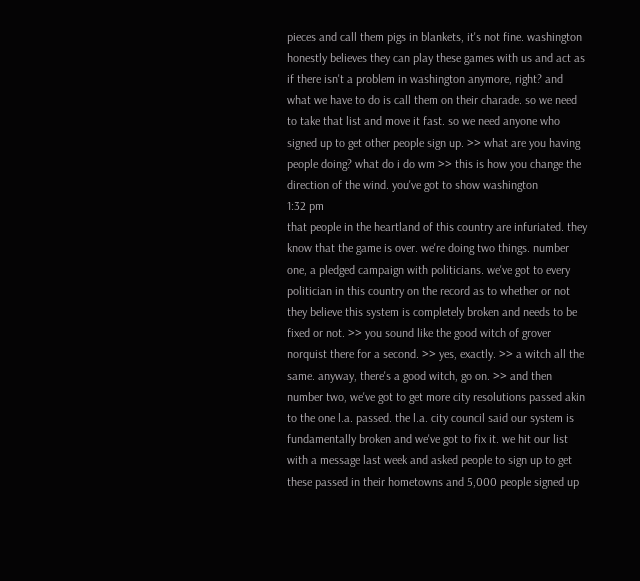pieces and call them pigs in blankets, it's not fine. washington honestly believes they can play these games with us and act as if there isn't a problem in washington anymore, right? and what we have to do is call them on their charade. so we need to take that list and move it fast. so we need anyone who signed up to get other people sign up. >> what are you having people doing? what do i do wm >> this is how you change the direction of the wind. you've got to show washington
1:32 pm
that people in the heartland of this country are infuriated. they know that the game is over. we're doing two things. number one, a pledged campaign with politicians. we've got to every politician in this country on the record as to whether or not they believe this system is completely broken and needs to be fixed or not. >> you sound like the good witch of grover norquist there for a second. >> yes, exactly. >> a witch all the same. anyway, there's a good witch, go on. >> and then number two, we've got to get more city resolutions passed akin to the one l.a. passed. the l.a. city council said our system is fundamentally broken and we've got to fix it. we hit our list with a message last week and asked people to sign up to get these passed in their hometowns and 5,000 people signed up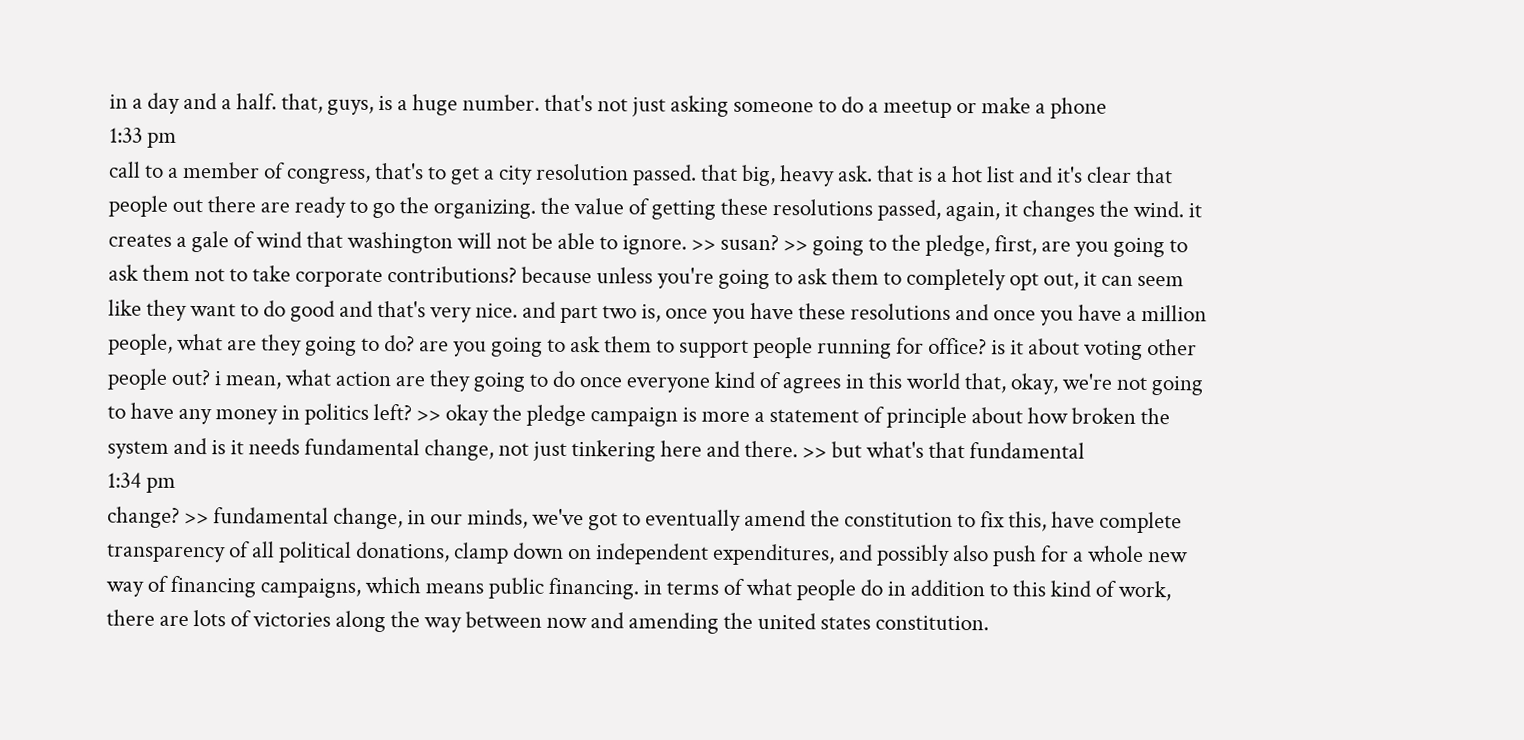in a day and a half. that, guys, is a huge number. that's not just asking someone to do a meetup or make a phone
1:33 pm
call to a member of congress, that's to get a city resolution passed. that big, heavy ask. that is a hot list and it's clear that people out there are ready to go the organizing. the value of getting these resolutions passed, again, it changes the wind. it creates a gale of wind that washington will not be able to ignore. >> susan? >> going to the pledge, first, are you going to ask them not to take corporate contributions? because unless you're going to ask them to completely opt out, it can seem like they want to do good and that's very nice. and part two is, once you have these resolutions and once you have a million people, what are they going to do? are you going to ask them to support people running for office? is it about voting other people out? i mean, what action are they going to do once everyone kind of agrees in this world that, okay, we're not going to have any money in politics left? >> okay the pledge campaign is more a statement of principle about how broken the system and is it needs fundamental change, not just tinkering here and there. >> but what's that fundamental
1:34 pm
change? >> fundamental change, in our minds, we've got to eventually amend the constitution to fix this, have complete transparency of all political donations, clamp down on independent expenditures, and possibly also push for a whole new way of financing campaigns, which means public financing. in terms of what people do in addition to this kind of work, there are lots of victories along the way between now and amending the united states constitution.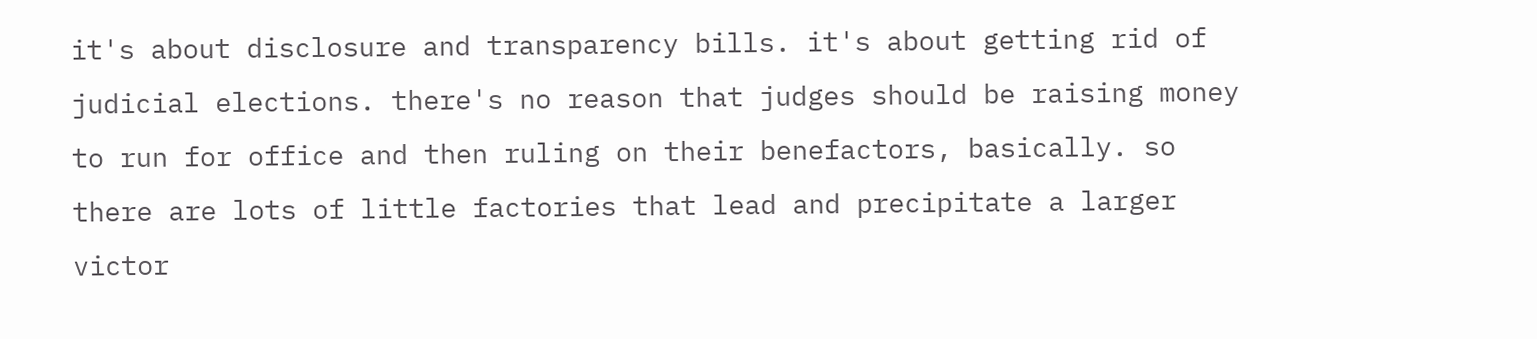it's about disclosure and transparency bills. it's about getting rid of judicial elections. there's no reason that judges should be raising money to run for office and then ruling on their benefactors, basically. so there are lots of little factories that lead and precipitate a larger victor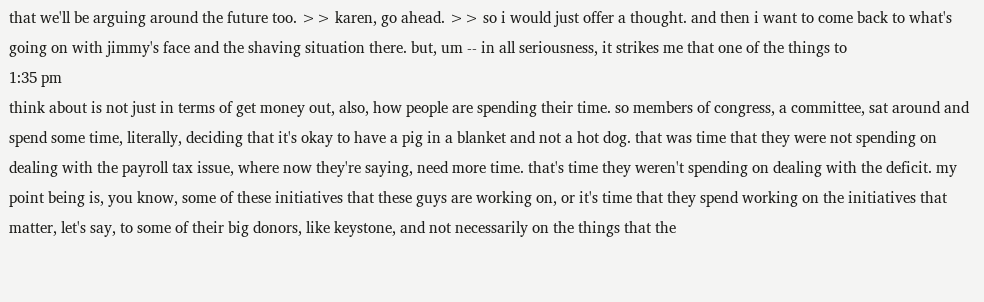that we'll be arguing around the future too. >> karen, go ahead. >> so i would just offer a thought. and then i want to come back to what's going on with jimmy's face and the shaving situation there. but, um -- in all seriousness, it strikes me that one of the things to
1:35 pm
think about is not just in terms of get money out, also, how people are spending their time. so members of congress, a committee, sat around and spend some time, literally, deciding that it's okay to have a pig in a blanket and not a hot dog. that was time that they were not spending on dealing with the payroll tax issue, where now they're saying, need more time. that's time they weren't spending on dealing with the deficit. my point being is, you know, some of these initiatives that these guys are working on, or it's time that they spend working on the initiatives that matter, let's say, to some of their big donors, like keystone, and not necessarily on the things that the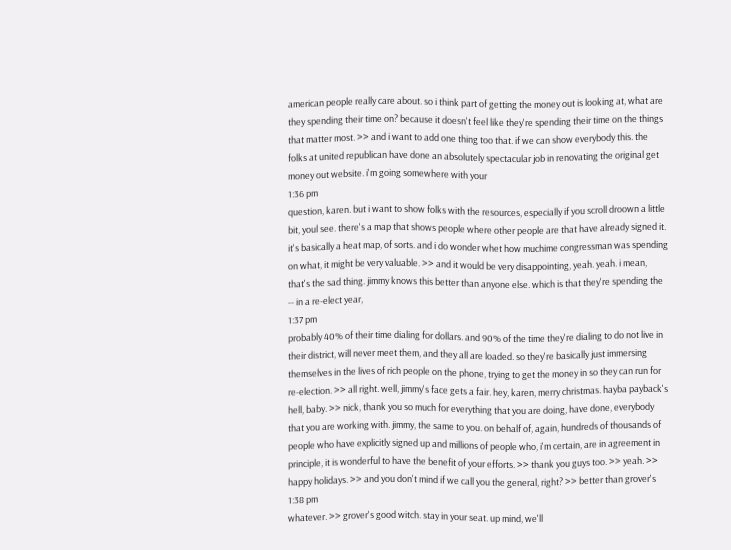american people really care about. so i think part of getting the money out is looking at, what are they spending their time on? because it doesn't feel like they're spending their time on the things that matter most. >> and i want to add one thing too that. if we can show everybody this. the folks at united republican have done an absolutely spectacular job in renovating the original get money out website. i'm going somewhere with your
1:36 pm
question, karen. but i want to show folks with the resources, especially if you scroll droown a little bit, youl see. there's a map that shows people where other people are that have already signed it. it's basically a heat map, of sorts. and i do wonder whet how muchime congressman was spending on what, it might be very valuable. >> and it would be very disappointing, yeah. yeah. i mean, that's the sad thing. jimmy knows this better than anyone else. which is that they're spending the -- in a re-elect year,
1:37 pm
probably 40% of their time dialing for dollars. and 90% of the time they're dialing to do not live in their district, will never meet them, and they all are loaded. so they're basically just immersing themselves in the lives of rich people on the phone, trying to get the money in so they can run for re-election. >> all right. well, jimmy's face gets a fair. hey, karen, merry christmas. hayba payback's hell, baby. >> nick, thank you so much for everything that you are doing, have done, everybody that you are working with. jimmy, the same to you. on behalf of, again, hundreds of thousands of people who have explicitly signed up and millions of people who, i'm certain, are in agreement in principle, it is wonderful to have the benefit of your efforts. >> thank you guys too. >> yeah. >> happy holidays. >> and you don't mind if we call you the general, right? >> better than grover's
1:38 pm
whatever. >> grover's good witch. stay in your seat. up mind, we'll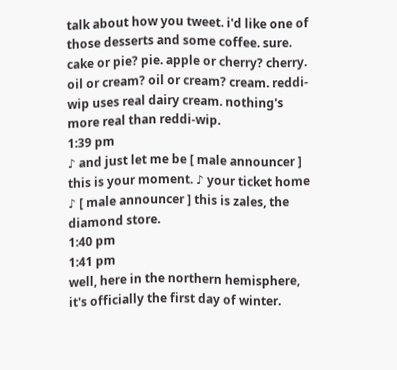talk about how you tweet. i'd like one of those desserts and some coffee. sure. cake or pie? pie. apple or cherry? cherry. oil or cream? oil or cream? cream. reddi-wip uses real dairy cream. nothing's more real than reddi-wip.
1:39 pm
♪ and just let me be [ male announcer ] this is your moment. ♪ your ticket home ♪ [ male announcer ] this is zales, the diamond store.
1:40 pm
1:41 pm
well, here in the northern hemisphere, it's officially the first day of winter.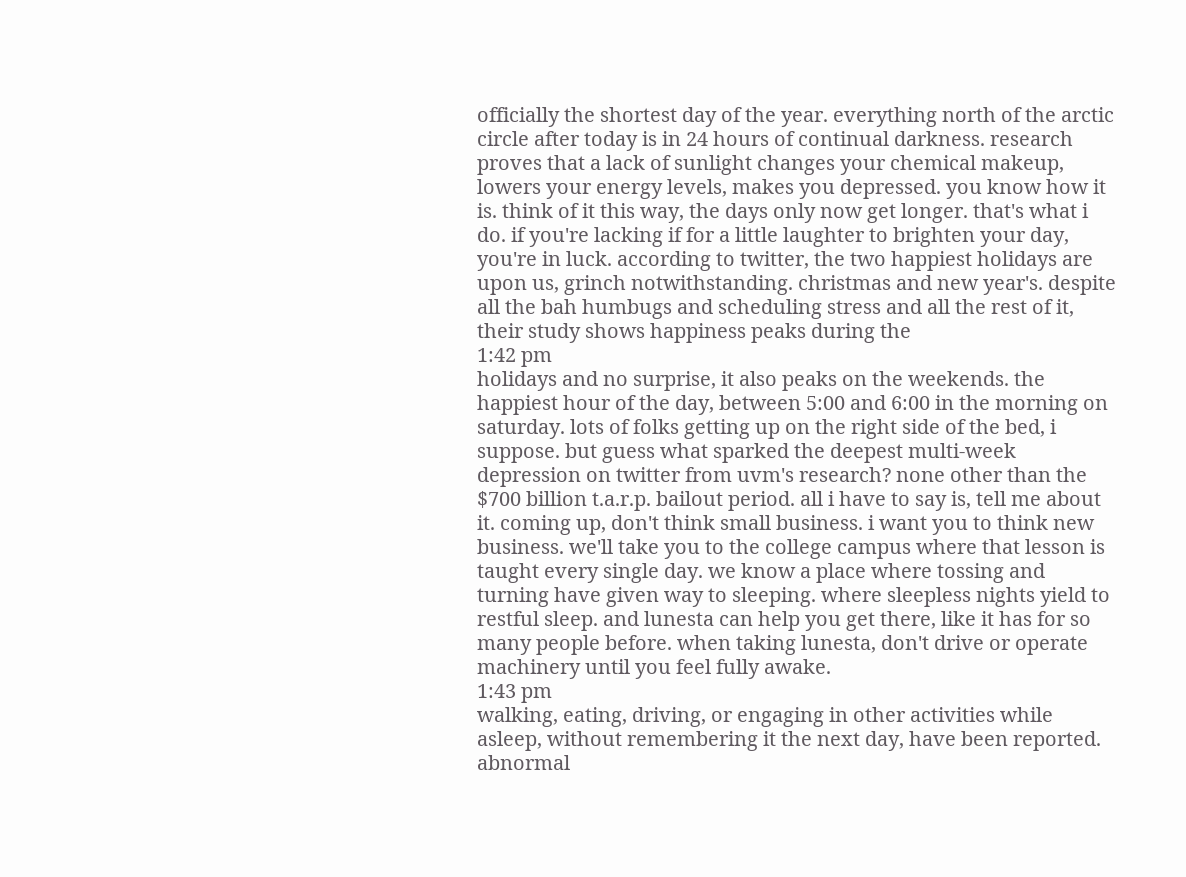officially the shortest day of the year. everything north of the arctic circle after today is in 24 hours of continual darkness. research proves that a lack of sunlight changes your chemical makeup, lowers your energy levels, makes you depressed. you know how it is. think of it this way, the days only now get longer. that's what i do. if you're lacking if for a little laughter to brighten your day, you're in luck. according to twitter, the two happiest holidays are upon us, grinch notwithstanding. christmas and new year's. despite all the bah humbugs and scheduling stress and all the rest of it, their study shows happiness peaks during the
1:42 pm
holidays and no surprise, it also peaks on the weekends. the happiest hour of the day, between 5:00 and 6:00 in the morning on saturday. lots of folks getting up on the right side of the bed, i suppose. but guess what sparked the deepest multi-week depression on twitter from uvm's research? none other than the $700 billion t.a.r.p. bailout period. all i have to say is, tell me about it. coming up, don't think small business. i want you to think new business. we'll take you to the college campus where that lesson is taught every single day. we know a place where tossing and turning have given way to sleeping. where sleepless nights yield to restful sleep. and lunesta can help you get there, like it has for so many people before. when taking lunesta, don't drive or operate machinery until you feel fully awake.
1:43 pm
walking, eating, driving, or engaging in other activities while asleep, without remembering it the next day, have been reported. abnormal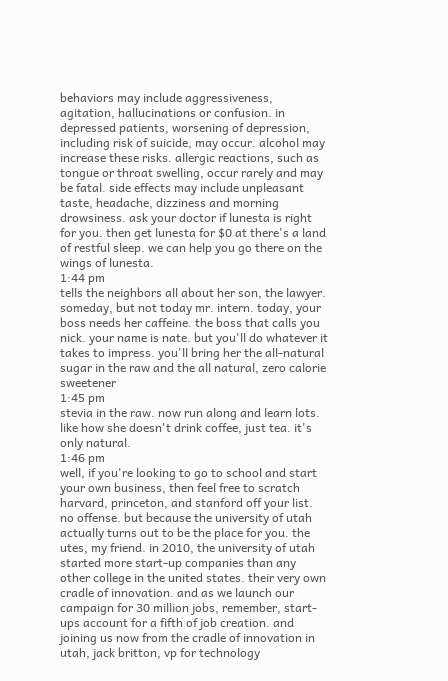behaviors may include aggressiveness, agitation, hallucinations or confusion. in depressed patients, worsening of depression, including risk of suicide, may occur. alcohol may increase these risks. allergic reactions, such as tongue or throat swelling, occur rarely and may be fatal. side effects may include unpleasant taste, headache, dizziness and morning drowsiness. ask your doctor if lunesta is right for you. then get lunesta for $0 at there's a land of restful sleep. we can help you go there on the wings of lunesta.
1:44 pm
tells the neighbors all about her son, the lawyer. someday, but not today mr. intern. today, your boss needs her caffeine. the boss that calls you nick. your name is nate. but you'll do whatever it takes to impress. you'll bring her the all-natural sugar in the raw and the all natural, zero calorie sweetener
1:45 pm
stevia in the raw. now run along and learn lots. like how she doesn't drink coffee, just tea. it's only natural.
1:46 pm
well, if you're looking to go to school and start your own business, then feel free to scratch harvard, princeton, and stanford off your list. no offense. but because the university of utah actually turns out to be the place for you. the utes, my friend. in 2010, the university of utah started more start-up companies than any other college in the united states. their very own cradle of innovation. and as we launch our campaign for 30 million jobs, remember, start-ups account for a fifth of job creation. and joining us now from the cradle of innovation in utah, jack britton, vp for technology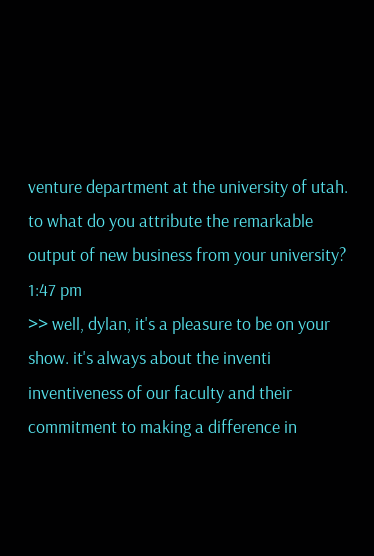venture department at the university of utah. to what do you attribute the remarkable output of new business from your university?
1:47 pm
>> well, dylan, it's a pleasure to be on your show. it's always about the inventi inventiveness of our faculty and their commitment to making a difference in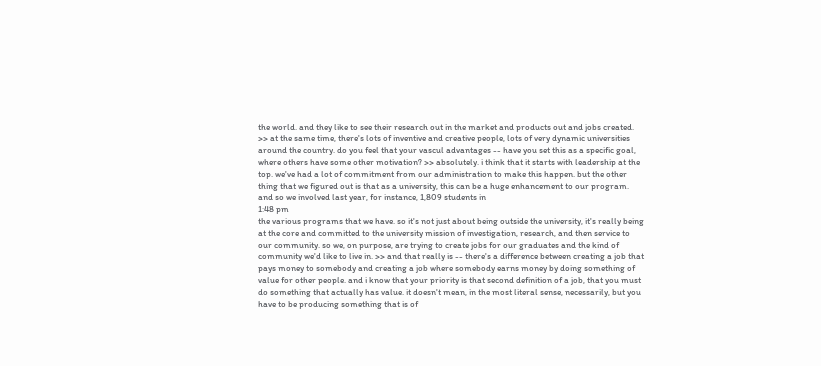the world. and they like to see their research out in the market and products out and jobs created. >> at the same time, there's lots of inventive and creative people, lots of very dynamic universities around the country. do you feel that your vascul advantages -- have you set this as a specific goal, where others have some other motivation? >> absolutely. i think that it starts with leadership at the top. we've had a lot of commitment from our administration to make this happen. but the other thing that we figured out is that as a university, this can be a huge enhancement to our program. and so we involved last year, for instance, 1,809 students in
1:48 pm
the various programs that we have. so it's not just about being outside the university, it's really being at the core and committed to the university mission of investigation, research, and then service to our community. so we, on purpose, are trying to create jobs for our graduates and the kind of community we'd like to live in. >> and that really is -- there's a difference between creating a job that pays money to somebody and creating a job where somebody earns money by doing something of value for other people. and i know that your priority is that second definition of a job, that you must do something that actually has value. it doesn't mean, in the most literal sense, necessarily, but you have to be producing something that is of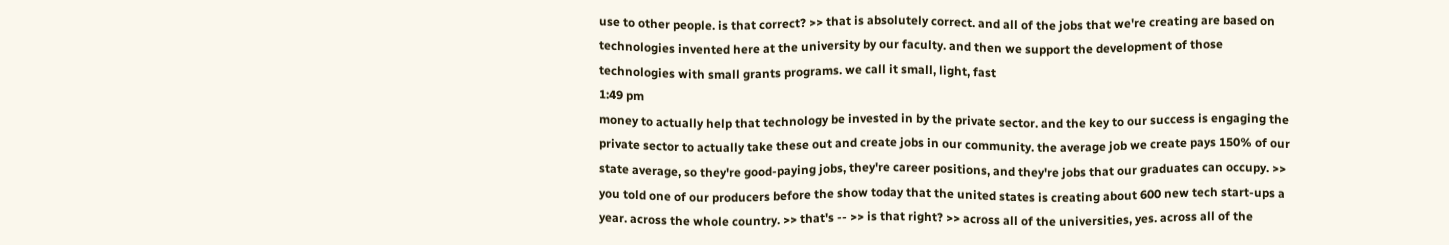use to other people. is that correct? >> that is absolutely correct. and all of the jobs that we're creating are based on technologies invented here at the university by our faculty. and then we support the development of those technologies with small grants programs. we call it small, light, fast
1:49 pm
money to actually help that technology be invested in by the private sector. and the key to our success is engaging the private sector to actually take these out and create jobs in our community. the average job we create pays 150% of our state average, so they're good-paying jobs, they're career positions, and they're jobs that our graduates can occupy. >> you told one of our producers before the show today that the united states is creating about 600 new tech start-ups a year. across the whole country. >> that's -- >> is that right? >> across all of the universities, yes. across all of the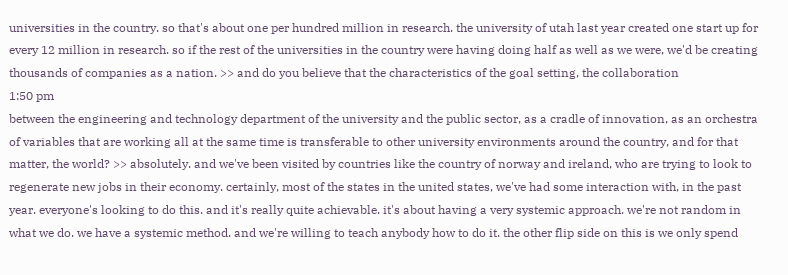universities in the country. so that's about one per hundred million in research. the university of utah last year created one start up for every 12 million in research. so if the rest of the universities in the country were having doing half as well as we were, we'd be creating thousands of companies as a nation. >> and do you believe that the characteristics of the goal setting, the collaboration
1:50 pm
between the engineering and technology department of the university and the public sector, as a cradle of innovation, as an orchestra of variables that are working all at the same time is transferable to other university environments around the country, and for that matter, the world? >> absolutely. and we've been visited by countries like the country of norway and ireland, who are trying to look to regenerate new jobs in their economy. certainly, most of the states in the united states, we've had some interaction with, in the past year. everyone's looking to do this. and it's really quite achievable. it's about having a very systemic approach. we're not random in what we do. we have a systemic method. and we're willing to teach anybody how to do it. the other flip side on this is we only spend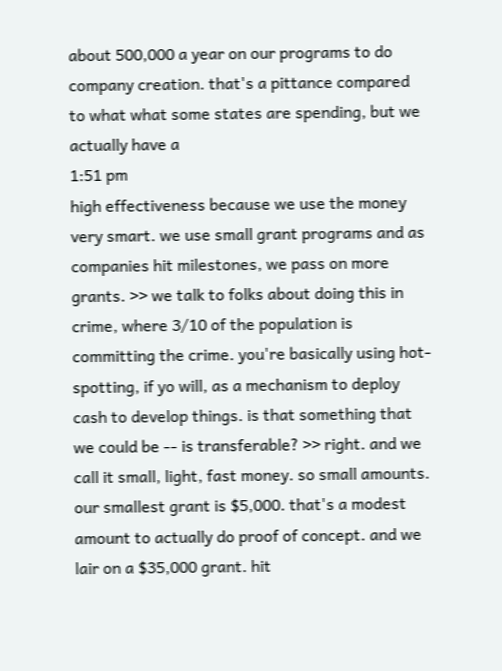about 500,000 a year on our programs to do company creation. that's a pittance compared to what what some states are spending, but we actually have a
1:51 pm
high effectiveness because we use the money very smart. we use small grant programs and as companies hit milestones, we pass on more grants. >> we talk to folks about doing this in crime, where 3/10 of the population is committing the crime. you're basically using hot-spotting, if yo will, as a mechanism to deploy cash to develop things. is that something that we could be -- is transferable? >> right. and we call it small, light, fast money. so small amounts. our smallest grant is $5,000. that's a modest amount to actually do proof of concept. and we lair on a $35,000 grant. hit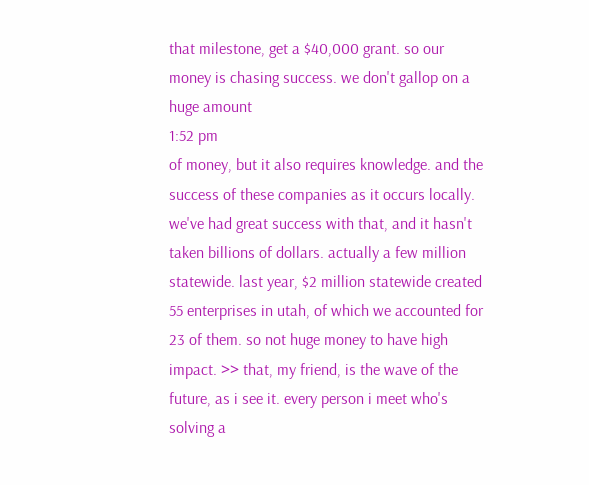that milestone, get a $40,000 grant. so our money is chasing success. we don't gallop on a huge amount
1:52 pm
of money, but it also requires knowledge. and the success of these companies as it occurs locally. we've had great success with that, and it hasn't taken billions of dollars. actually a few million statewide. last year, $2 million statewide created 55 enterprises in utah, of which we accounted for 23 of them. so not huge money to have high impact. >> that, my friend, is the wave of the future, as i see it. every person i meet who's solving a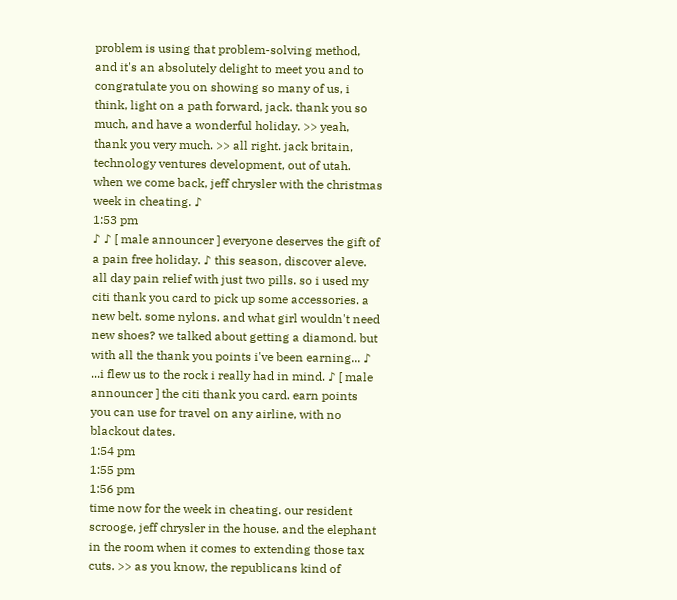problem is using that problem-solving method, and it's an absolutely delight to meet you and to congratulate you on showing so many of us, i think, light on a path forward, jack. thank you so much, and have a wonderful holiday. >> yeah, thank you very much. >> all right. jack britain, technology ventures development, out of utah. when we come back, jeff chrysler with the christmas week in cheating. ♪
1:53 pm
♪ ♪ [ male announcer ] everyone deserves the gift of a pain free holiday. ♪ this season, discover aleve. all day pain relief with just two pills. so i used my citi thank you card to pick up some accessories. a new belt. some nylons. and what girl wouldn't need new shoes? we talked about getting a diamond. but with all the thank you points i've been earning... ♪ ...i flew us to the rock i really had in mind. ♪ [ male announcer ] the citi thank you card. earn points you can use for travel on any airline, with no blackout dates.
1:54 pm
1:55 pm
1:56 pm
time now for the week in cheating. our resident scrooge, jeff chrysler in the house. and the elephant in the room when it comes to extending those tax cuts. >> as you know, the republicans kind of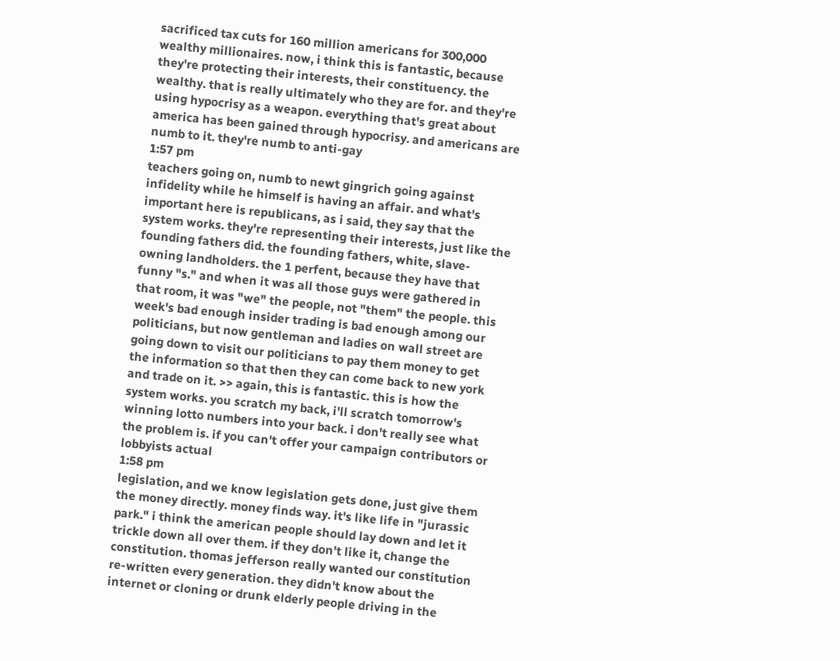sacrificed tax cuts for 160 million americans for 300,000 wealthy millionaires. now, i think this is fantastic, because they're protecting their interests, their constituency. the wealthy. that is really ultimately who they are for. and they're using hypocrisy as a weapon. everything that's great about america has been gained through hypocrisy. and americans are numb to it. they're numb to anti-gay
1:57 pm
teachers going on, numb to newt gingrich going against infidelity while he himself is having an affair. and what's important here is republicans, as i said, they say that the system works. they're representing their interests, just like the founding fathers did. the founding fathers, white, slave-owning landholders. the 1 perfent, because they have that funny "s." and when it was all those guys were gathered in that room, it was "we" the people, not "them" the people. this week's bad enough insider trading is bad enough among our politicians, but now gentleman and ladies on wall street are going down to visit our politicians to pay them money to get the information so that then they can come back to new york and trade on it. >> again, this is fantastic. this is how the system works. you scratch my back, i'll scratch tomorrow's winning lotto numbers into your back. i don't really see what the problem is. if you can't offer your campaign contributors or lobbyists actual
1:58 pm
legislation, and we know legislation gets done, just give them the money directly. money finds way. it's like life in "jurassic park." i think the american people should lay down and let it trickle down all over them. if they don't like it, change the constitution. thomas jefferson really wanted our constitution re-written every generation. they didn't know about the internet or cloning or drunk elderly people driving in the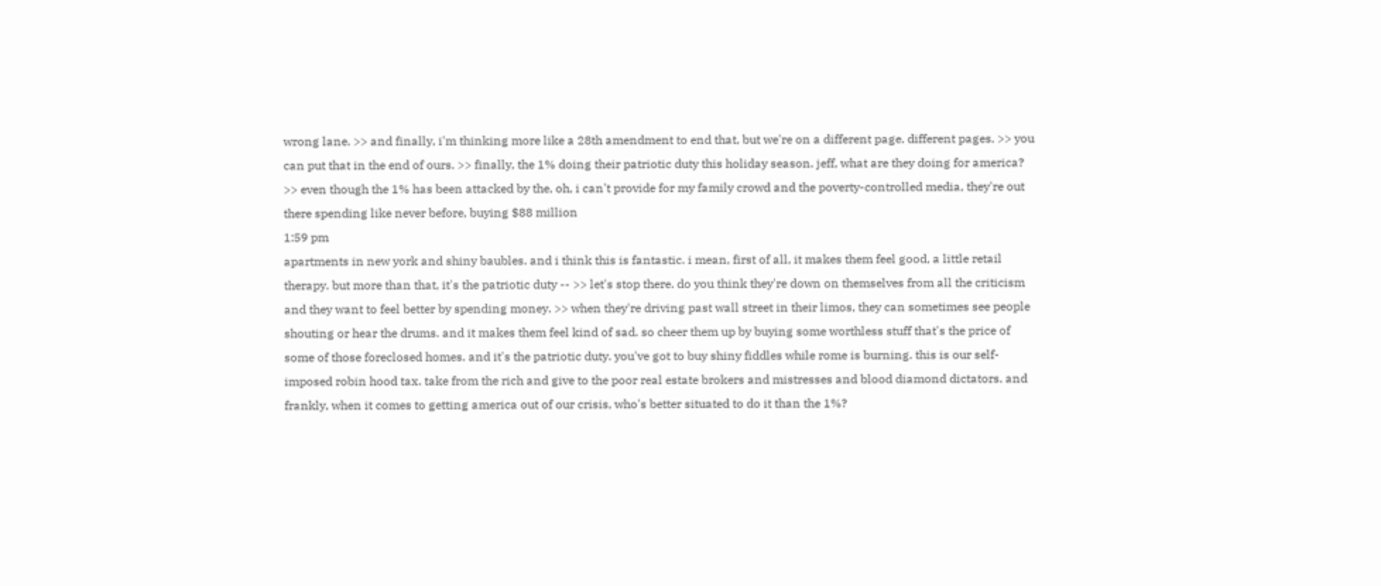wrong lane. >> and finally, i'm thinking more like a 28th amendment to end that, but we're on a different page. different pages. >> you can put that in the end of ours. >> finally, the 1% doing their patriotic duty this holiday season. jeff, what are they doing for america? >> even though the 1% has been attacked by the, oh, i can't provide for my family crowd and the poverty-controlled media, they're out there spending like never before, buying $88 million
1:59 pm
apartments in new york and shiny baubles. and i think this is fantastic. i mean, first of all, it makes them feel good, a little retail therapy. but more than that, it's the patriotic duty -- >> let's stop there. do you think they're down on themselves from all the criticism and they want to feel better by spending money. >> when they're driving past wall street in their limos, they can sometimes see people shouting or hear the drums. and it makes them feel kind of sad. so cheer them up by buying some worthless stuff that's the price of some of those foreclosed homes. and it's the patriotic duty. you've got to buy shiny fiddles while rome is burning. this is our self-imposed robin hood tax. take from the rich and give to the poor real estate brokers and mistresses and blood diamond dictators. and frankly, when it comes to getting america out of our crisis, who's better situated to do it than the 1%?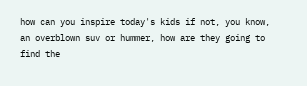how can you inspire today's kids if not, you know, an overblown suv or hummer, how are they going to find the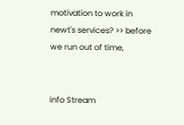motivation to work in newt's services? >> before we run out of time,


info Stream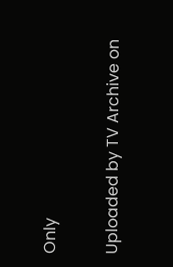Only

Uploaded by TV Archive on